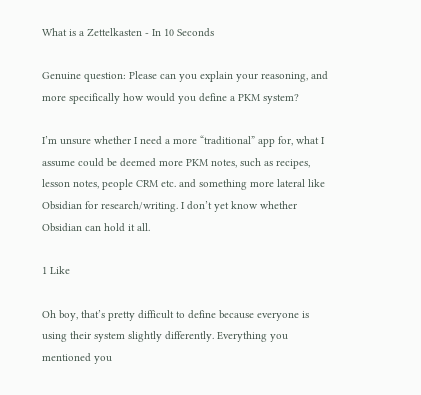What is a Zettelkasten - In 10 Seconds

Genuine question: Please can you explain your reasoning, and more specifically how would you define a PKM system?

I’m unsure whether I need a more “traditional” app for, what I assume could be deemed more PKM notes, such as recipes, lesson notes, people CRM etc. and something more lateral like Obsidian for research/writing. I don’t yet know whether Obsidian can hold it all.

1 Like

Oh boy, that’s pretty difficult to define because everyone is using their system slightly differently. Everything you mentioned you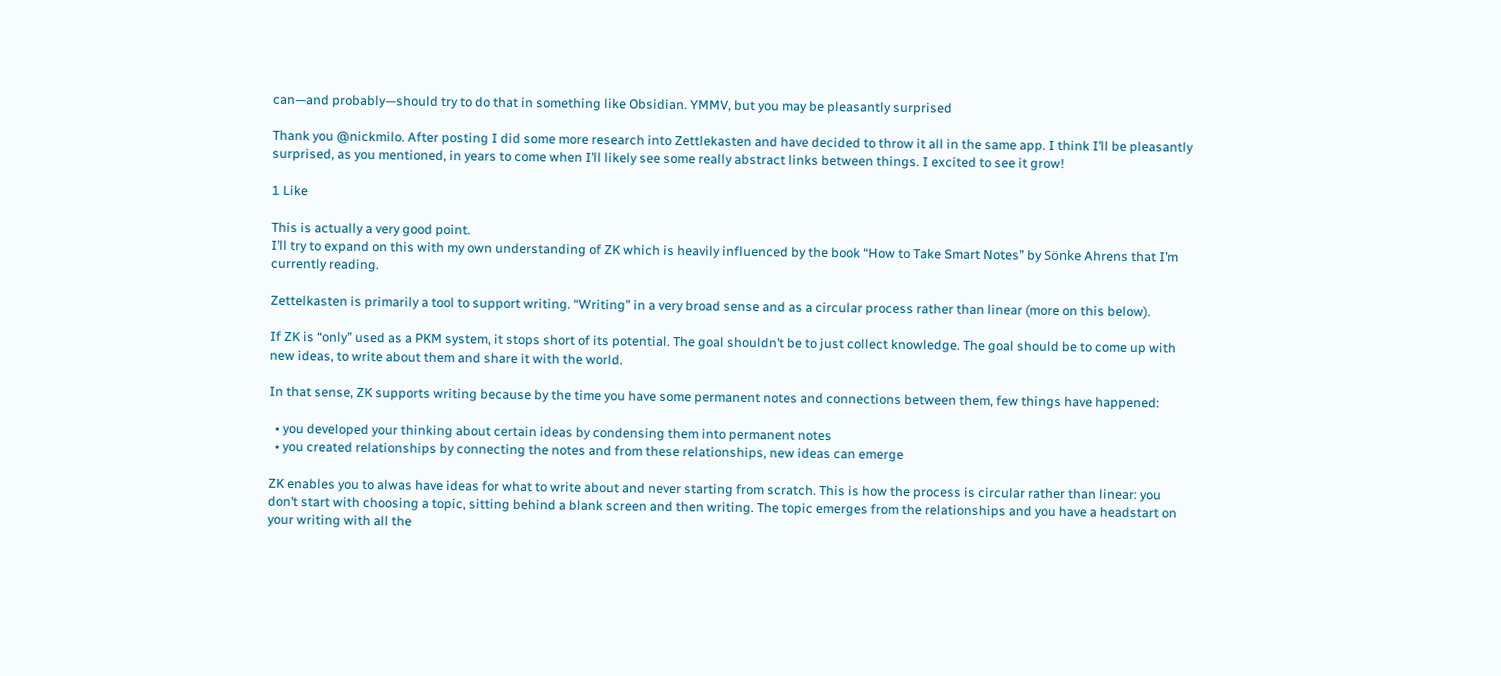can—and probably—should try to do that in something like Obsidian. YMMV, but you may be pleasantly surprised

Thank you @nickmilo. After posting I did some more research into Zettlekasten and have decided to throw it all in the same app. I think I’ll be pleasantly surprised, as you mentioned, in years to come when I’ll likely see some really abstract links between things. I excited to see it grow!

1 Like

This is actually a very good point.
I’ll try to expand on this with my own understanding of ZK which is heavily influenced by the book “How to Take Smart Notes” by Sönke Ahrens that I’m currently reading.

Zettelkasten is primarily a tool to support writing. “Writing” in a very broad sense and as a circular process rather than linear (more on this below).

If ZK is “only” used as a PKM system, it stops short of its potential. The goal shouldn’t be to just collect knowledge. The goal should be to come up with new ideas, to write about them and share it with the world.

In that sense, ZK supports writing because by the time you have some permanent notes and connections between them, few things have happened:

  • you developed your thinking about certain ideas by condensing them into permanent notes
  • you created relationships by connecting the notes and from these relationships, new ideas can emerge

ZK enables you to alwas have ideas for what to write about and never starting from scratch. This is how the process is circular rather than linear: you don’t start with choosing a topic, sitting behind a blank screen and then writing. The topic emerges from the relationships and you have a headstart on your writing with all the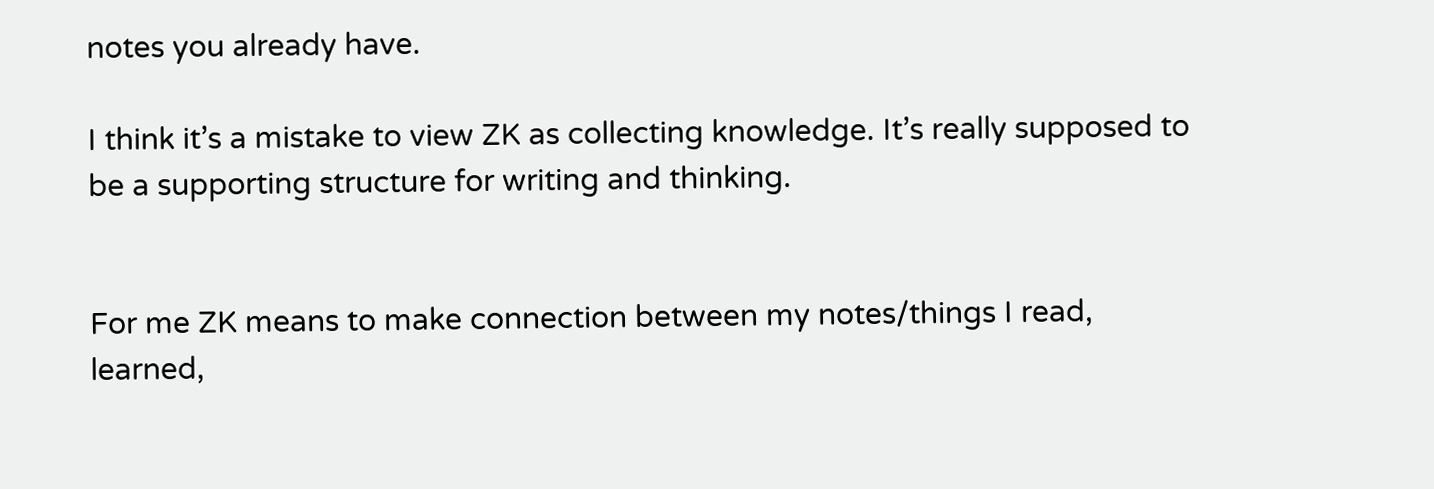notes you already have.

I think it’s a mistake to view ZK as collecting knowledge. It’s really supposed to be a supporting structure for writing and thinking.


For me ZK means to make connection between my notes/things I read, learned,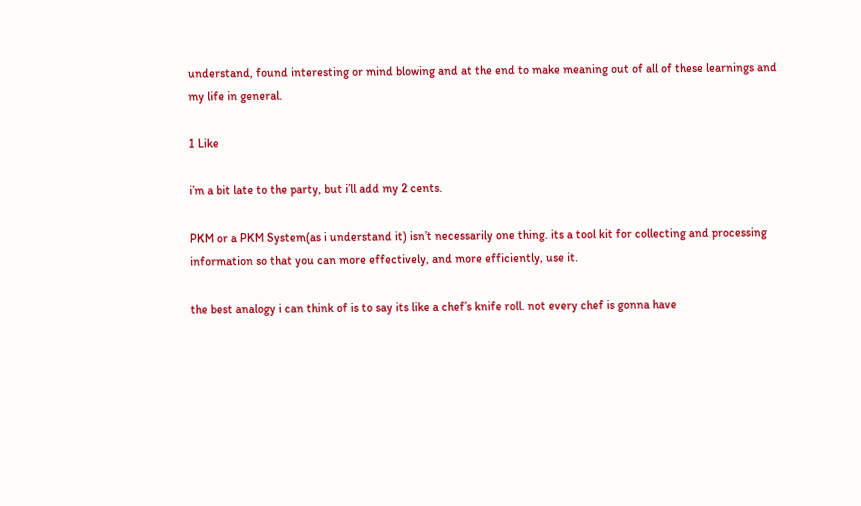understand, found interesting or mind blowing and at the end to make meaning out of all of these learnings and my life in general.

1 Like

i’m a bit late to the party, but i’ll add my 2 cents.

PKM or a PKM System(as i understand it) isn’t necessarily one thing. its a tool kit for collecting and processing information so that you can more effectively, and more efficiently, use it.

the best analogy i can think of is to say its like a chef’s knife roll. not every chef is gonna have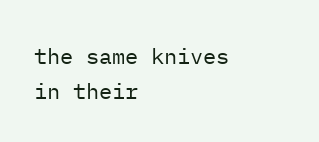the same knives in their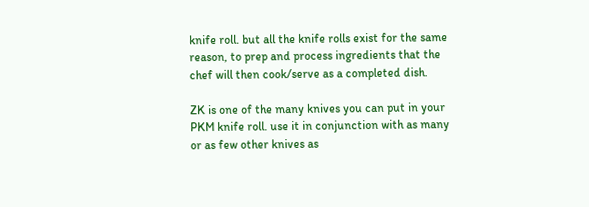knife roll. but all the knife rolls exist for the same reason, to prep and process ingredients that the chef will then cook/serve as a completed dish.

ZK is one of the many knives you can put in your PKM knife roll. use it in conjunction with as many or as few other knives as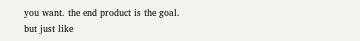you want. the end product is the goal. but just like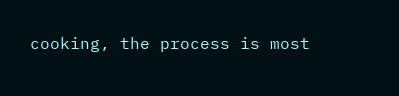cooking, the process is most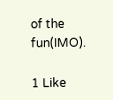of the fun(IMO).

1 Like